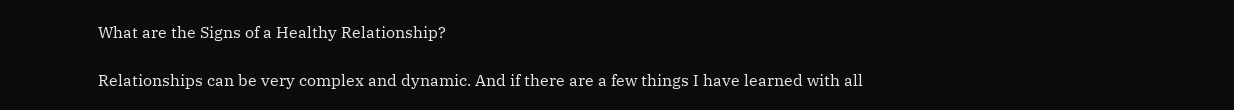What are the Signs of a Healthy Relationship?

Relationships can be very complex and dynamic. And if there are a few things I have learned with all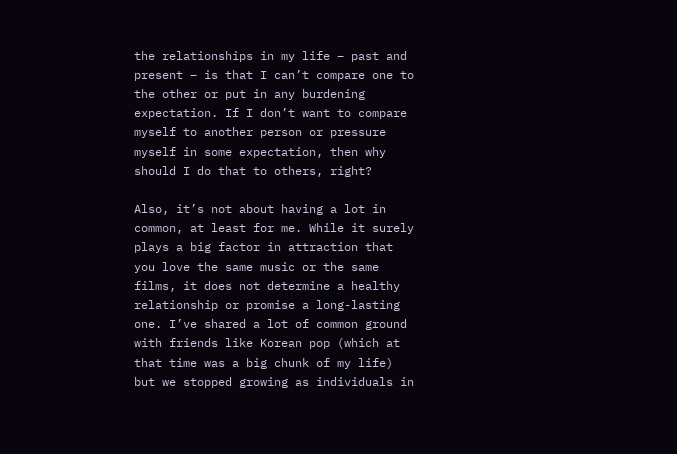the relationships in my life – past and present – is that I can’t compare one to the other or put in any burdening expectation. If I don’t want to compare myself to another person or pressure myself in some expectation, then why should I do that to others, right?

Also, it’s not about having a lot in common, at least for me. While it surely plays a big factor in attraction that you love the same music or the same films, it does not determine a healthy relationship or promise a long-lasting one. I’ve shared a lot of common ground with friends like Korean pop (which at that time was a big chunk of my life) but we stopped growing as individuals in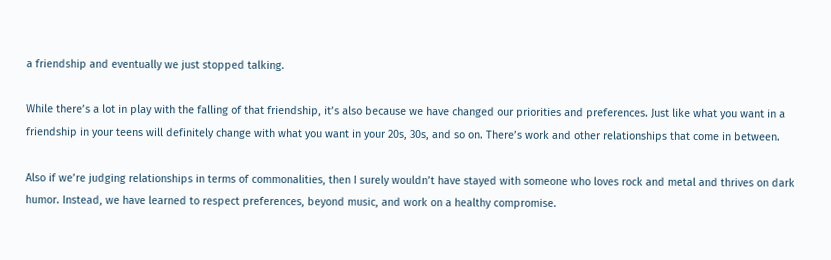a friendship and eventually we just stopped talking.

While there’s a lot in play with the falling of that friendship, it’s also because we have changed our priorities and preferences. Just like what you want in a friendship in your teens will definitely change with what you want in your 20s, 30s, and so on. There’s work and other relationships that come in between.

Also if we’re judging relationships in terms of commonalities, then I surely wouldn’t have stayed with someone who loves rock and metal and thrives on dark humor. Instead, we have learned to respect preferences, beyond music, and work on a healthy compromise.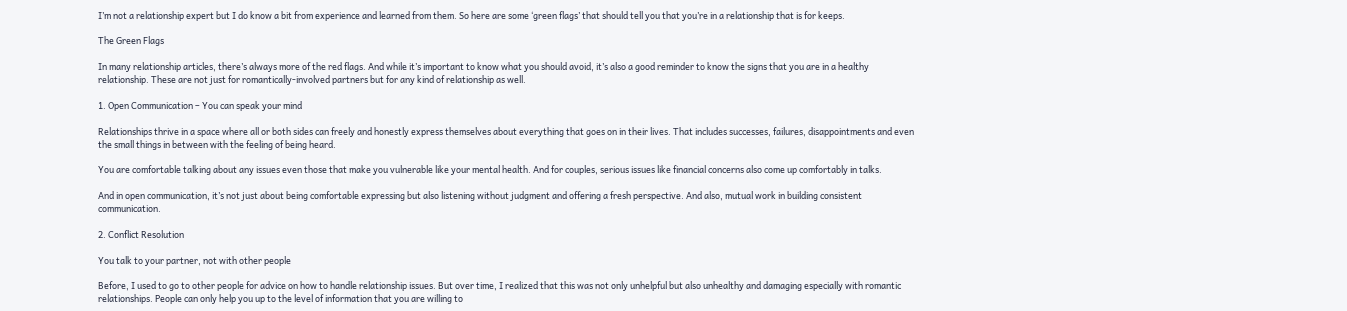I’m not a relationship expert but I do know a bit from experience and learned from them. So here are some ‘green flags’ that should tell you that you’re in a relationship that is for keeps.

The Green Flags

In many relationship articles, there’s always more of the red flags. And while it’s important to know what you should avoid, it’s also a good reminder to know the signs that you are in a healthy relationship. These are not just for romantically-involved partners but for any kind of relationship as well.

1. Open Communication – You can speak your mind

Relationships thrive in a space where all or both sides can freely and honestly express themselves about everything that goes on in their lives. That includes successes, failures, disappointments and even the small things in between with the feeling of being heard.

You are comfortable talking about any issues even those that make you vulnerable like your mental health. And for couples, serious issues like financial concerns also come up comfortably in talks.

And in open communication, it’s not just about being comfortable expressing but also listening without judgment and offering a fresh perspective. And also, mutual work in building consistent communication.

2. Conflict Resolution

You talk to your partner, not with other people

Before, I used to go to other people for advice on how to handle relationship issues. But over time, I realized that this was not only unhelpful but also unhealthy and damaging especially with romantic relationships. People can only help you up to the level of information that you are willing to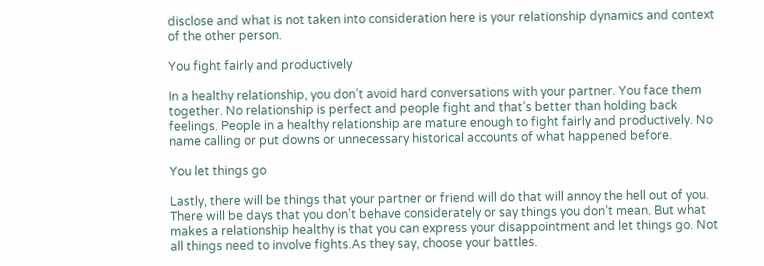disclose and what is not taken into consideration here is your relationship dynamics and context of the other person.

You fight fairly and productively

In a healthy relationship, you don’t avoid hard conversations with your partner. You face them together. No relationship is perfect and people fight and that’s better than holding back feelings. People in a healthy relationship are mature enough to fight fairly and productively. No name calling or put downs or unnecessary historical accounts of what happened before.

You let things go

Lastly, there will be things that your partner or friend will do that will annoy the hell out of you. There will be days that you don’t behave considerately or say things you don’t mean. But what makes a relationship healthy is that you can express your disappointment and let things go. Not all things need to involve fights.As they say, choose your battles.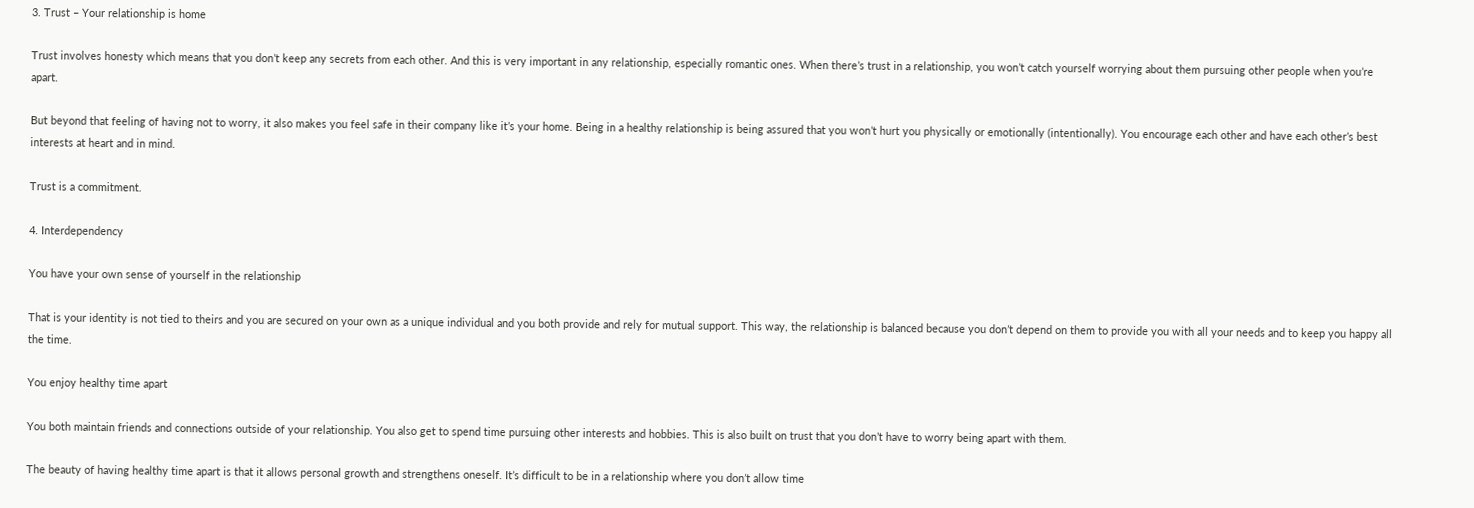3. Trust – Your relationship is home

Trust involves honesty which means that you don’t keep any secrets from each other. And this is very important in any relationship, especially romantic ones. When there’s trust in a relationship, you won’t catch yourself worrying about them pursuing other people when you’re apart.

But beyond that feeling of having not to worry, it also makes you feel safe in their company like it’s your home. Being in a healthy relationship is being assured that you won’t hurt you physically or emotionally (intentionally). You encourage each other and have each other’s best interests at heart and in mind.

Trust is a commitment.

4. Interdependency

You have your own sense of yourself in the relationship

That is your identity is not tied to theirs and you are secured on your own as a unique individual and you both provide and rely for mutual support. This way, the relationship is balanced because you don’t depend on them to provide you with all your needs and to keep you happy all the time.

You enjoy healthy time apart

You both maintain friends and connections outside of your relationship. You also get to spend time pursuing other interests and hobbies. This is also built on trust that you don’t have to worry being apart with them.

The beauty of having healthy time apart is that it allows personal growth and strengthens oneself. It’s difficult to be in a relationship where you don’t allow time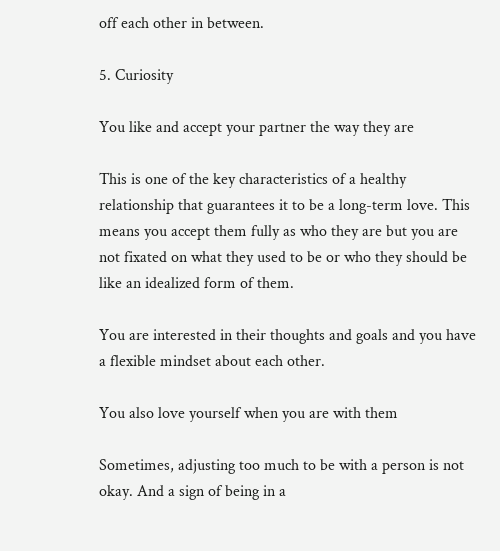off each other in between.

5. Curiosity

You like and accept your partner the way they are

This is one of the key characteristics of a healthy relationship that guarantees it to be a long-term love. This means you accept them fully as who they are but you are not fixated on what they used to be or who they should be like an idealized form of them.

You are interested in their thoughts and goals and you have a flexible mindset about each other.

You also love yourself when you are with them

Sometimes, adjusting too much to be with a person is not okay. And a sign of being in a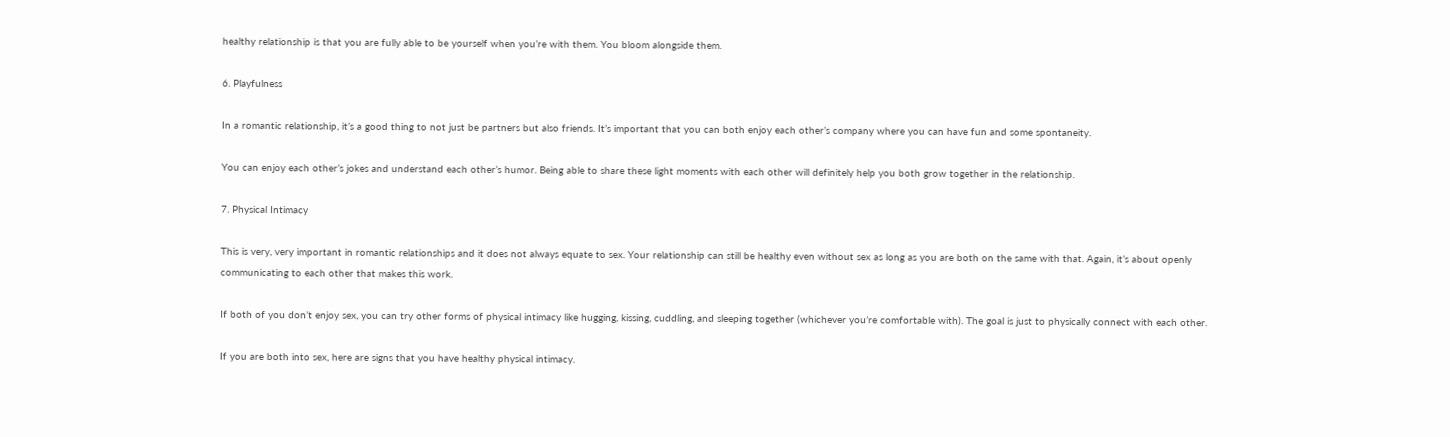healthy relationship is that you are fully able to be yourself when you’re with them. You bloom alongside them.

6. Playfulness

In a romantic relationship, it’s a good thing to not just be partners but also friends. It’s important that you can both enjoy each other’s company where you can have fun and some spontaneity.

You can enjoy each other’s jokes and understand each other’s humor. Being able to share these light moments with each other will definitely help you both grow together in the relationship.

7. Physical Intimacy

This is very, very important in romantic relationships and it does not always equate to sex. Your relationship can still be healthy even without sex as long as you are both on the same with that. Again, it’s about openly communicating to each other that makes this work.

If both of you don’t enjoy sex, you can try other forms of physical intimacy like hugging, kissing, cuddling, and sleeping together (whichever you’re comfortable with). The goal is just to physically connect with each other.

If you are both into sex, here are signs that you have healthy physical intimacy.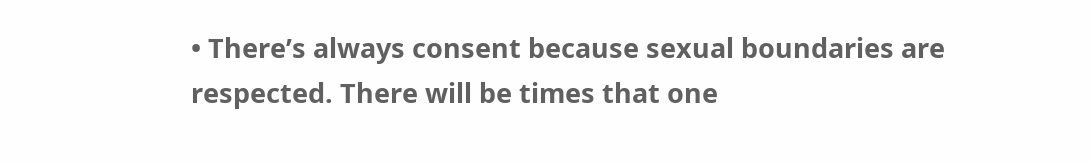• There’s always consent because sexual boundaries are respected. There will be times that one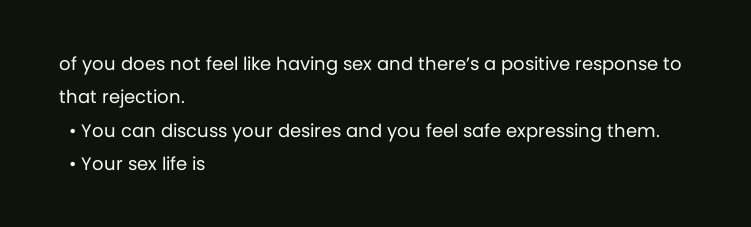of you does not feel like having sex and there’s a positive response to that rejection.
  • You can discuss your desires and you feel safe expressing them.
  • Your sex life is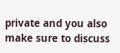private and you also make sure to discuss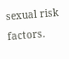sexual risk factors.